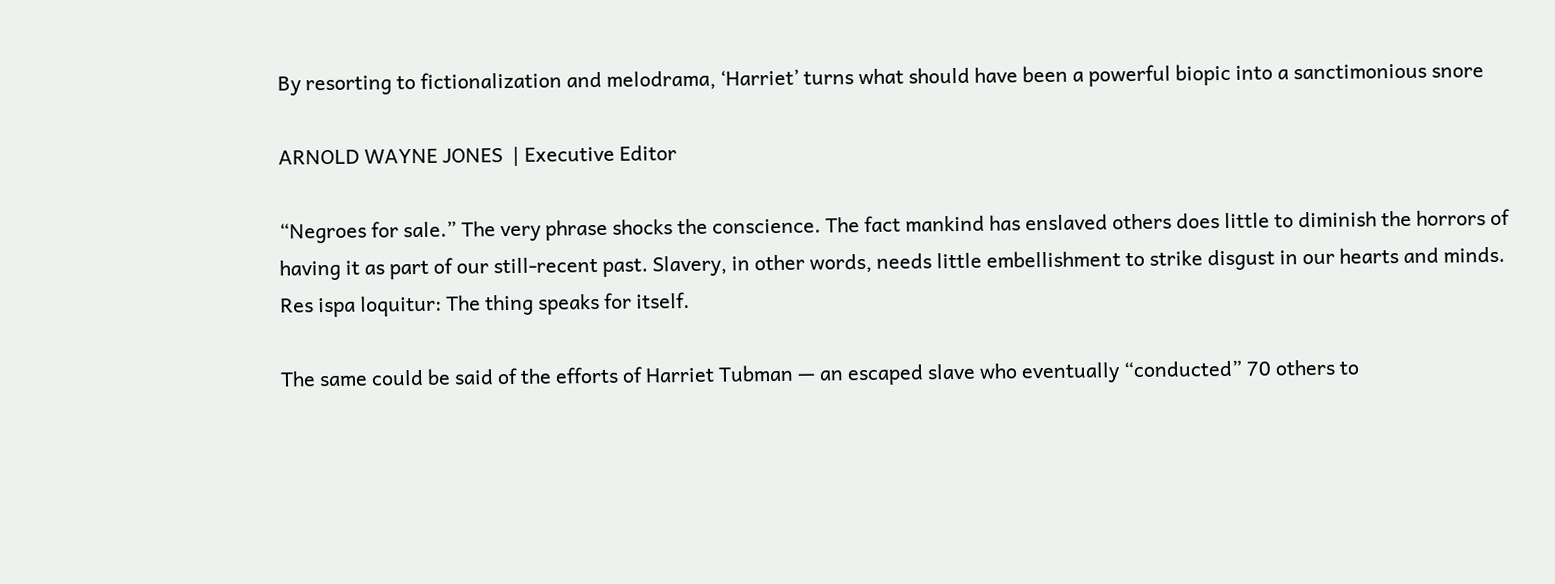By resorting to fictionalization and melodrama, ‘Harriet’ turns what should have been a powerful biopic into a sanctimonious snore

ARNOLD WAYNE JONES  | Executive Editor

“Negroes for sale.” The very phrase shocks the conscience. The fact mankind has enslaved others does little to diminish the horrors of having it as part of our still-recent past. Slavery, in other words, needs little embellishment to strike disgust in our hearts and minds. Res ispa loquitur: The thing speaks for itself.

The same could be said of the efforts of Harriet Tubman — an escaped slave who eventually “conducted” 70 others to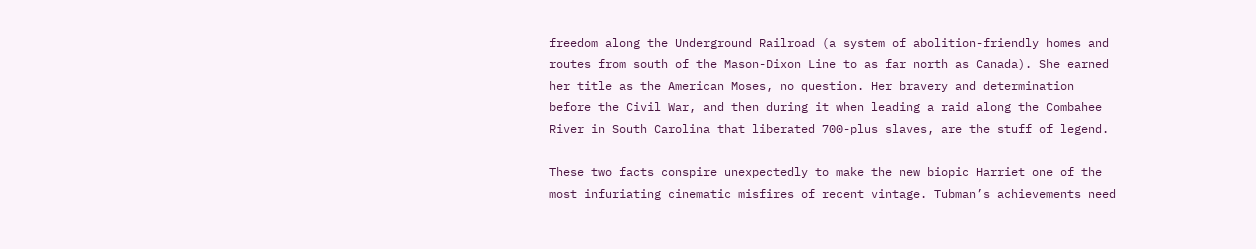freedom along the Underground Railroad (a system of abolition-friendly homes and routes from south of the Mason-Dixon Line to as far north as Canada). She earned her title as the American Moses, no question. Her bravery and determination before the Civil War, and then during it when leading a raid along the Combahee River in South Carolina that liberated 700-plus slaves, are the stuff of legend.

These two facts conspire unexpectedly to make the new biopic Harriet one of the most infuriating cinematic misfires of recent vintage. Tubman’s achievements need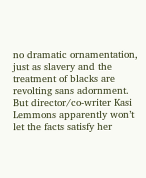no dramatic ornamentation, just as slavery and the treatment of blacks are revolting sans adornment. But director/co-writer Kasi Lemmons apparently won’t let the facts satisfy her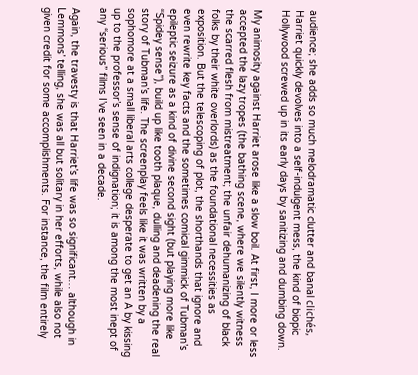audience; she adds so much melodramatic clutter and banal clichés, Harriet quickly devolves into a self-indulgent mess, the kind of biopic Hollywood screwed up in its early days by sanitizing and dumbing down.

My animosity against Harriet arose like a slow boil. At first, I more or less accepted the lazy tropes (the bathing scene, where we silently witness the scarred flesh from mistreatment; the unfair dehumanizing of black folks by their white overlords) as the foundational necessities as exposition. But the telescoping of plot, the shorthands that ignore and even rewrite key facts and the sometimes comical gimmick of Tubman’s epileptic seizure as a kind of divine second sight (but playing more like “Spidey sense”), build up like tooth plaque, dulling and deadening the real story of Tubman’s life. The screenplay feels like it was written by a sophomore at a small liberal arts college desperate to get an A by kissing up to the professor’s sense of indignation; it is among the most inept of any “serious” films I’ve seen in a decade.

Again, the travesty is that Harriet’s life was so significant… although in Lemmons’ telling, she was all but solitary in her efforts, while also not given credit for some accomplishments. For instance, the film entirely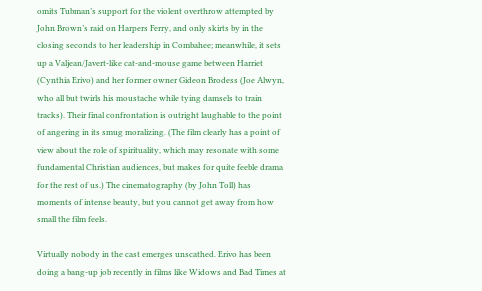omits Tubman’s support for the violent overthrow attempted by John Brown’s raid on Harpers Ferry, and only skirts by in the closing seconds to her leadership in Combahee; meanwhile, it sets up a Valjean/Javert-like cat-and-mouse game between Harriet (Cynthia Erivo) and her former owner Gideon Brodess (Joe Alwyn, who all but twirls his moustache while tying damsels to train tracks). Their final confrontation is outright laughable to the point of angering in its smug moralizing. (The film clearly has a point of view about the role of spirituality, which may resonate with some fundamental Christian audiences, but makes for quite feeble drama for the rest of us.) The cinematography (by John Toll) has moments of intense beauty, but you cannot get away from how small the film feels.

Virtually nobody in the cast emerges unscathed. Erivo has been doing a bang-up job recently in films like Widows and Bad Times at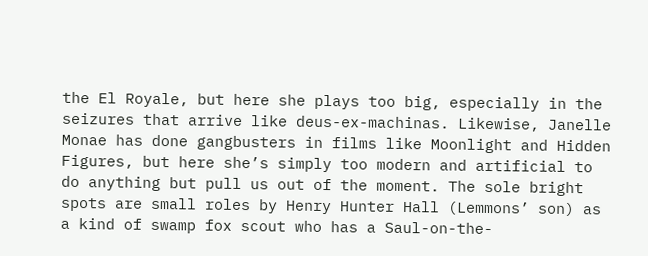the El Royale, but here she plays too big, especially in the seizures that arrive like deus-ex-machinas. Likewise, Janelle Monae has done gangbusters in films like Moonlight and Hidden Figures, but here she’s simply too modern and artificial to do anything but pull us out of the moment. The sole bright spots are small roles by Henry Hunter Hall (Lemmons’ son) as a kind of swamp fox scout who has a Saul-on-the-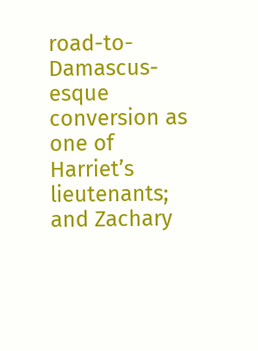road-to-Damascus-esque conversion as one of Harriet’s lieutenants; and Zachary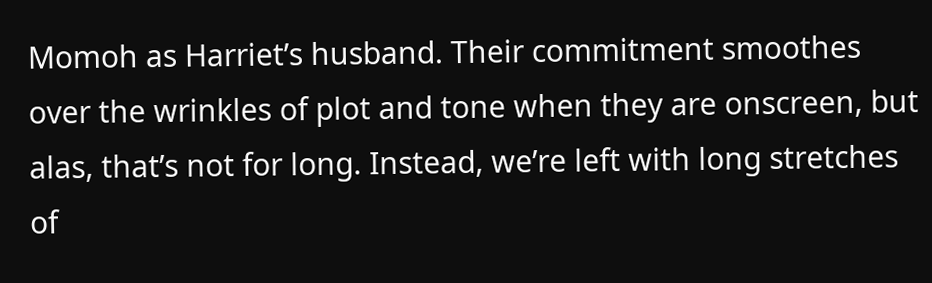Momoh as Harriet’s husband. Their commitment smoothes over the wrinkles of plot and tone when they are onscreen, but alas, that’s not for long. Instead, we’re left with long stretches of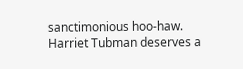sanctimonious hoo-haw. Harriet Tubman deserves a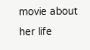movie about her life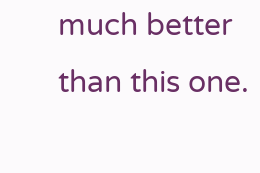much better than this one.